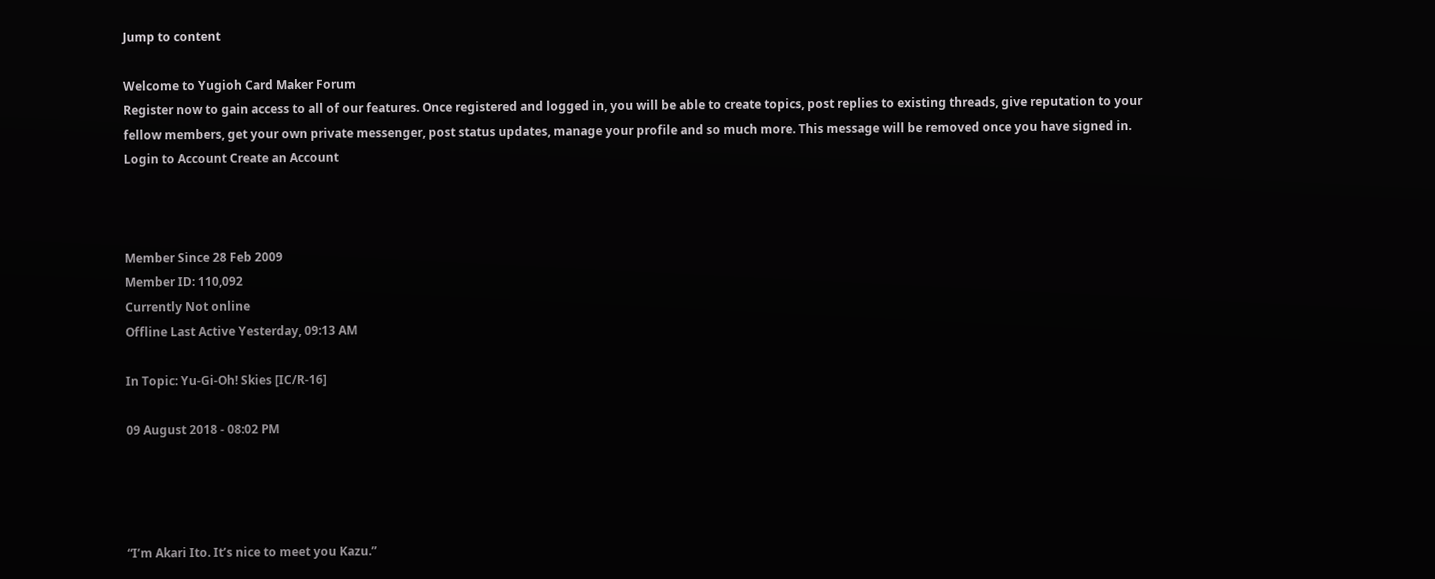Jump to content

Welcome to Yugioh Card Maker Forum
Register now to gain access to all of our features. Once registered and logged in, you will be able to create topics, post replies to existing threads, give reputation to your fellow members, get your own private messenger, post status updates, manage your profile and so much more. This message will be removed once you have signed in.
Login to Account Create an Account



Member Since 28 Feb 2009
Member ID: 110,092
Currently Not online
Offline Last Active Yesterday, 09:13 AM

In Topic: Yu-Gi-Oh! Skies [IC/R-16]

09 August 2018 - 08:02 PM




“I’m Akari Ito. It’s nice to meet you Kazu.”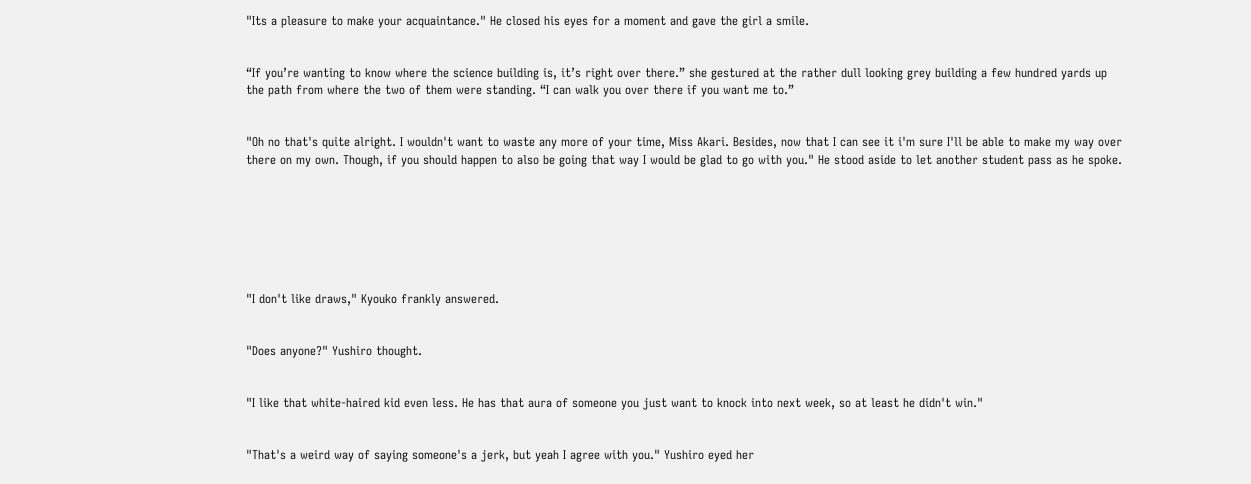"Its a pleasure to make your acquaintance." He closed his eyes for a moment and gave the girl a smile.


“If you’re wanting to know where the science building is, it’s right over there.” she gestured at the rather dull looking grey building a few hundred yards up the path from where the two of them were standing. “I can walk you over there if you want me to.”


"Oh no that's quite alright. I wouldn't want to waste any more of your time, Miss Akari. Besides, now that I can see it i'm sure I'll be able to make my way over there on my own. Though, if you should happen to also be going that way I would be glad to go with you." He stood aside to let another student pass as he spoke.







"I don't like draws," Kyouko frankly answered.


"Does anyone?" Yushiro thought.


"I like that white-haired kid even less. He has that aura of someone you just want to knock into next week, so at least he didn't win."


"That's a weird way of saying someone's a jerk, but yeah I agree with you." Yushiro eyed her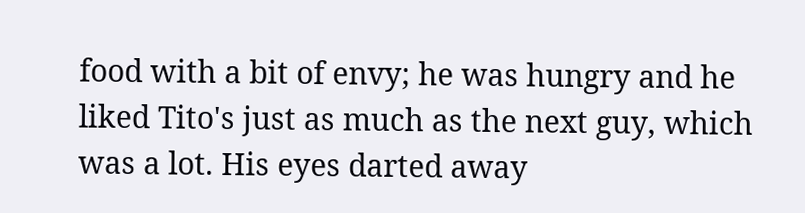food with a bit of envy; he was hungry and he liked Tito's just as much as the next guy, which was a lot. His eyes darted away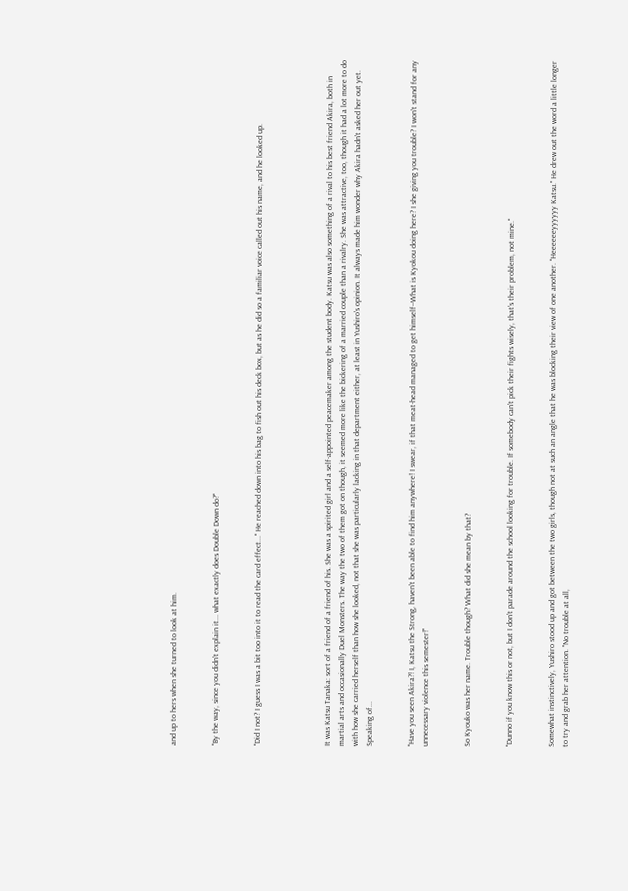and up to hers when she turned to look at him.


"By the way, since you didn't explain it... what exactly does Double Down do?"


"Did I not? I guess I was a bit too into it to read the card effect..." He reached down into his bag to fish out his deck box, but as he did so a familiar voice called out his name, and he looked up.




It was Katsu Tanaka: sort of a friend of a friend of his. She was a spirited girl and a self-appointed peacemaker among the student body. Katsu was also something of a rival to his best friend Akira, both in martial arts and occasionally Duel Monsters. The way the two of them got on though, it seemed more like the bickering of a married couple than a rivalry. She was attractive, too, though it had a lot more to do with how she carried herself than how she looked, not that she was particularly lacking in that department either, at least in Yushiro's opinion. It always made him wonder why Akira hadn't asked her out yet. Speaking of...


"Have you seen Akira?! I, Katsu the Strong, haven't been able to find him anywhere! I swear, if that meat-head managed to get himself--What is Kyokou doing here? I she giving you trouble? I won't stand for any unnecessary violence this semester!"


So Kyouko was her name. Trouble though? What did she mean by that?


"Dunno if you know this or not, but I don't parade around the school looking for trouble. If somebody can't pick their fights wisely, that's their problem, not mine."


Somewhat instinctively, Yushiro stood up and got between the two girls, though not at such an angle that he was blocking their view of one another. "Heeeeeeyyyyyy Katsu." He drew out the word a little longer to try and grab her attention. "No trouble at all,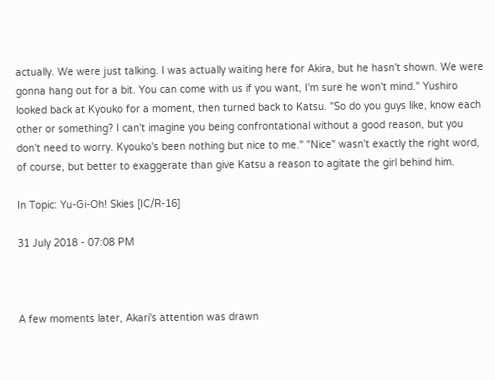actually. We were just talking. I was actually waiting here for Akira, but he hasn't shown. We were gonna hang out for a bit. You can come with us if you want, I'm sure he won't mind." Yushiro looked back at Kyouko for a moment, then turned back to Katsu. "So do you guys like, know each other or something? I can't imagine you being confrontational without a good reason, but you don't need to worry. Kyouko's been nothing but nice to me." "Nice" wasn't exactly the right word, of course, but better to exaggerate than give Katsu a reason to agitate the girl behind him.

In Topic: Yu-Gi-Oh! Skies [IC/R-16]

31 July 2018 - 07:08 PM



A few moments later, Akari's attention was drawn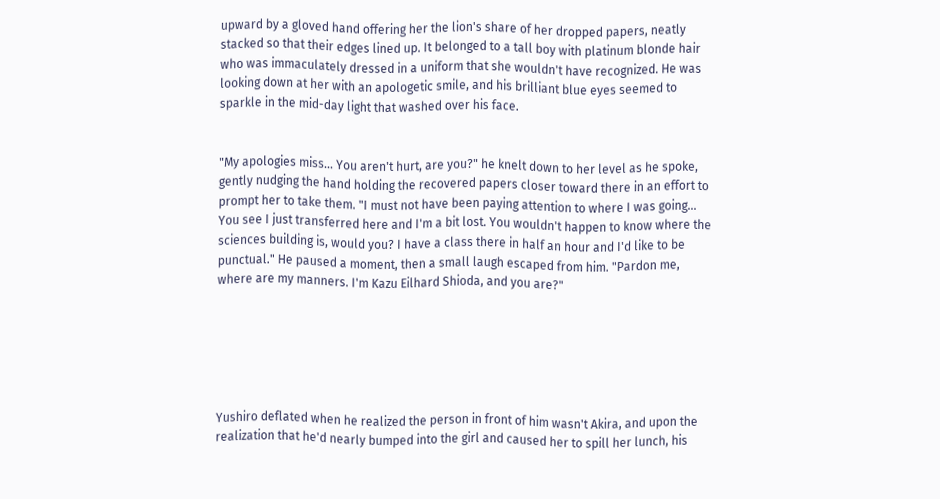upward by a gloved hand offering her the lion's share of her dropped papers, neatly stacked so that their edges lined up. It belonged to a tall boy with platinum blonde hair who was immaculately dressed in a uniform that she wouldn't have recognized. He was looking down at her with an apologetic smile, and his brilliant blue eyes seemed to sparkle in the mid-day light that washed over his face.


"My apologies miss... You aren't hurt, are you?" he knelt down to her level as he spoke, gently nudging the hand holding the recovered papers closer toward there in an effort to prompt her to take them. "I must not have been paying attention to where I was going... You see I just transferred here and I'm a bit lost. You wouldn't happen to know where the sciences building is, would you? I have a class there in half an hour and I'd like to be punctual." He paused a moment, then a small laugh escaped from him. "Pardon me, where are my manners. I'm Kazu Eilhard Shioda, and you are?"






Yushiro deflated when he realized the person in front of him wasn't Akira, and upon the realization that he'd nearly bumped into the girl and caused her to spill her lunch, his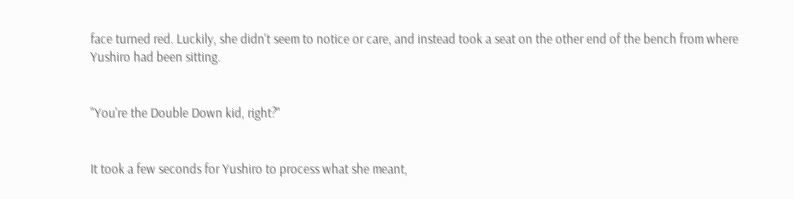face turned red. Luckily, she didn't seem to notice or care, and instead took a seat on the other end of the bench from where Yushiro had been sitting.


"You're the Double Down kid, right?"


It took a few seconds for Yushiro to process what she meant,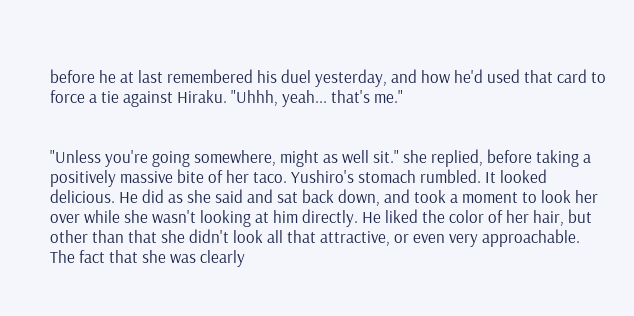before he at last remembered his duel yesterday, and how he'd used that card to force a tie against Hiraku. "Uhhh, yeah... that's me."


"Unless you're going somewhere, might as well sit." she replied, before taking a positively massive bite of her taco. Yushiro's stomach rumbled. It looked delicious. He did as she said and sat back down, and took a moment to look her over while she wasn't looking at him directly. He liked the color of her hair, but other than that she didn't look all that attractive, or even very approachable. The fact that she was clearly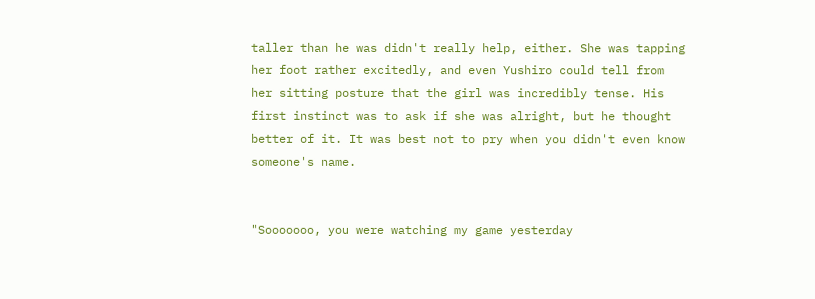taller than he was didn't really help, either. She was tapping her foot rather excitedly, and even Yushiro could tell from her sitting posture that the girl was incredibly tense. His first instinct was to ask if she was alright, but he thought better of it. It was best not to pry when you didn't even know someone's name.


"Sooooooo, you were watching my game yesterday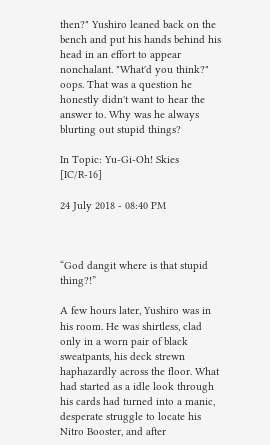then?" Yushiro leaned back on the bench and put his hands behind his head in an effort to appear nonchalant. "What'd you think?" oops. That was a question he honestly didn't want to hear the answer to. Why was he always blurting out stupid things?

In Topic: Yu-Gi-Oh! Skies [IC/R-16]

24 July 2018 - 08:40 PM



“God dangit where is that stupid thing?!”

A few hours later, Yushiro was in his room. He was shirtless, clad only in a worn pair of black sweatpants, his deck strewn haphazardly across the floor. What had started as a idle look through his cards had turned into a manic, desperate struggle to locate his Nitro Booster, and after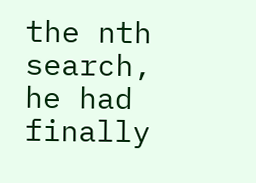the nth search, he had finally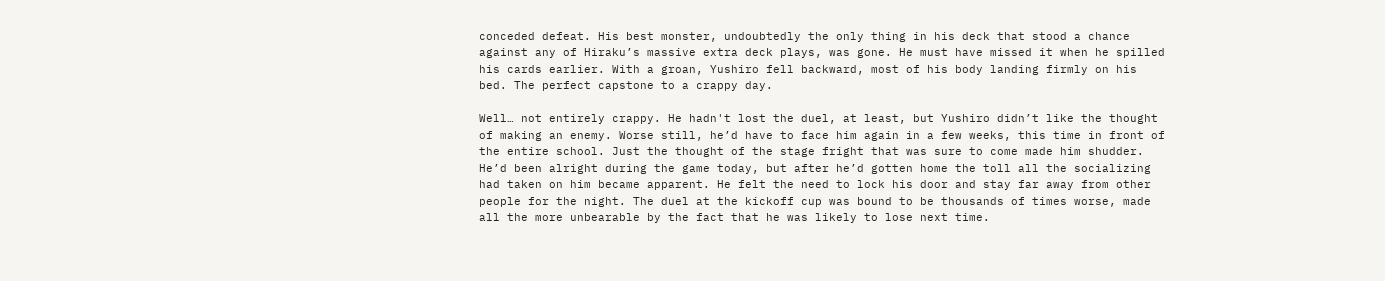conceded defeat. His best monster, undoubtedly the only thing in his deck that stood a chance against any of Hiraku’s massive extra deck plays, was gone. He must have missed it when he spilled his cards earlier. With a groan, Yushiro fell backward, most of his body landing firmly on his bed. The perfect capstone to a crappy day.

Well… not entirely crappy. He hadn't lost the duel, at least, but Yushiro didn’t like the thought of making an enemy. Worse still, he’d have to face him again in a few weeks, this time in front of the entire school. Just the thought of the stage fright that was sure to come made him shudder. He’d been alright during the game today, but after he’d gotten home the toll all the socializing had taken on him became apparent. He felt the need to lock his door and stay far away from other people for the night. The duel at the kickoff cup was bound to be thousands of times worse, made all the more unbearable by the fact that he was likely to lose next time.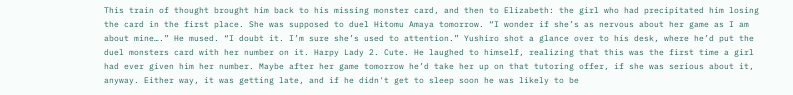This train of thought brought him back to his missing monster card, and then to Elizabeth: the girl who had precipitated him losing the card in the first place. She was supposed to duel Hitomu Amaya tomorrow. “I wonder if she’s as nervous about her game as I am about mine….” He mused. “I doubt it. I’m sure she’s used to attention.” Yushiro shot a glance over to his desk, where he’d put the duel monsters card with her number on it. Harpy Lady 2. Cute. He laughed to himself, realizing that this was the first time a girl had ever given him her number. Maybe after her game tomorrow he’d take her up on that tutoring offer, if she was serious about it, anyway. Either way, it was getting late, and if he didn't get to sleep soon he was likely to be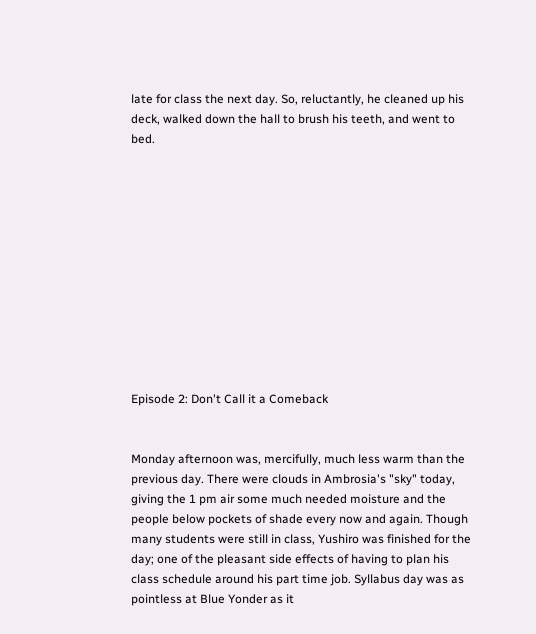late for class the next day. So, reluctantly, he cleaned up his deck, walked down the hall to brush his teeth, and went to bed.












Episode 2: Don't Call it a Comeback


Monday afternoon was, mercifully, much less warm than the previous day. There were clouds in Ambrosia's "sky" today, giving the 1 pm air some much needed moisture and the people below pockets of shade every now and again. Though many students were still in class, Yushiro was finished for the day; one of the pleasant side effects of having to plan his class schedule around his part time job. Syllabus day was as pointless at Blue Yonder as it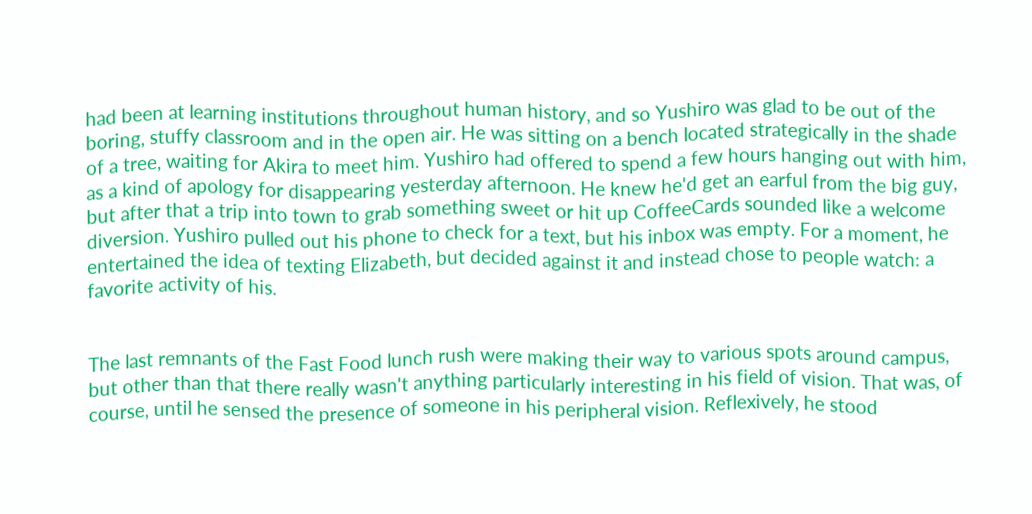had been at learning institutions throughout human history, and so Yushiro was glad to be out of the boring, stuffy classroom and in the open air. He was sitting on a bench located strategically in the shade of a tree, waiting for Akira to meet him. Yushiro had offered to spend a few hours hanging out with him, as a kind of apology for disappearing yesterday afternoon. He knew he'd get an earful from the big guy, but after that a trip into town to grab something sweet or hit up CoffeeCards sounded like a welcome diversion. Yushiro pulled out his phone to check for a text, but his inbox was empty. For a moment, he entertained the idea of texting Elizabeth, but decided against it and instead chose to people watch: a favorite activity of his.


The last remnants of the Fast Food lunch rush were making their way to various spots around campus, but other than that there really wasn't anything particularly interesting in his field of vision. That was, of course, until he sensed the presence of someone in his peripheral vision. Reflexively, he stood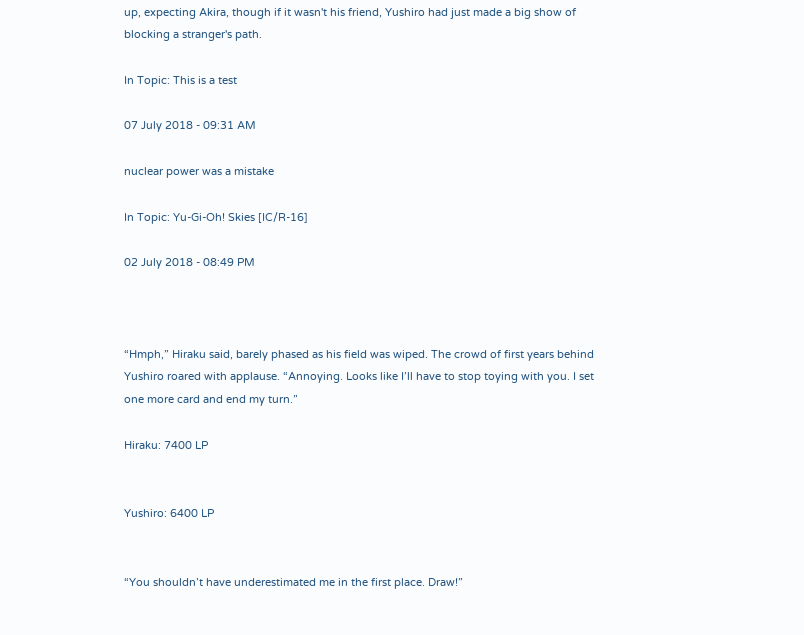up, expecting Akira, though if it wasn't his friend, Yushiro had just made a big show of blocking a stranger's path.

In Topic: This is a test

07 July 2018 - 09:31 AM

nuclear power was a mistake

In Topic: Yu-Gi-Oh! Skies [IC/R-16]

02 July 2018 - 08:49 PM



“Hmph,” Hiraku said, barely phased as his field was wiped. The crowd of first years behind Yushiro roared with applause. “Annoying. Looks like I’ll have to stop toying with you. I set one more card and end my turn.”

Hiraku: 7400 LP


Yushiro: 6400 LP


“You shouldn’t have underestimated me in the first place. Draw!”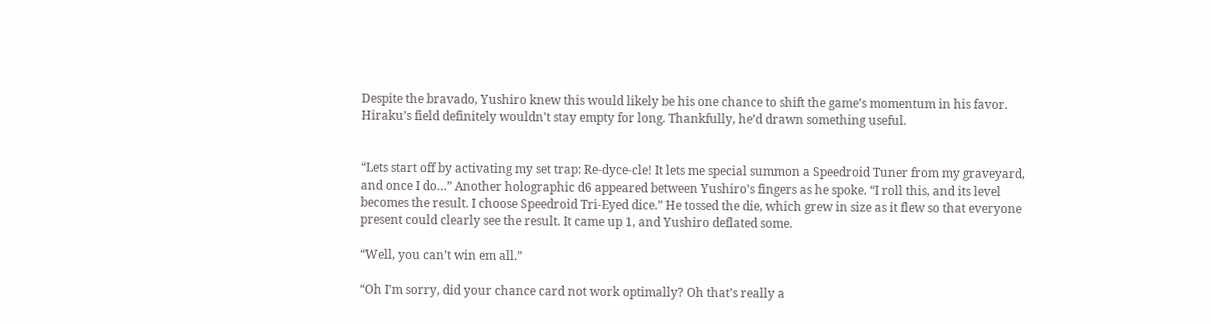Despite the bravado, Yushiro knew this would likely be his one chance to shift the game’s momentum in his favor. Hiraku’s field definitely wouldn't stay empty for long. Thankfully, he’d drawn something useful.


“Lets start off by activating my set trap: Re-dyce-cle! It lets me special summon a Speedroid Tuner from my graveyard, and once I do…” Another holographic d6 appeared between Yushiro’s fingers as he spoke. “I roll this, and its level becomes the result. I choose Speedroid Tri-Eyed dice.” He tossed the die, which grew in size as it flew so that everyone present could clearly see the result. It came up 1, and Yushiro deflated some.

“Well, you can’t win em all.”

“Oh I’m sorry, did your chance card not work optimally? Oh that’s really a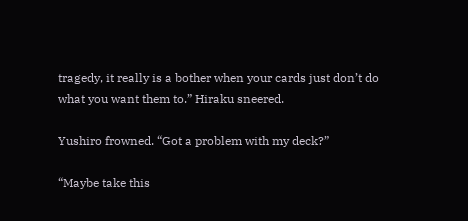tragedy, it really is a bother when your cards just don’t do what you want them to.” Hiraku sneered.

Yushiro frowned. “Got a problem with my deck?”

“Maybe take this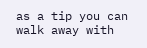as a tip you can walk away with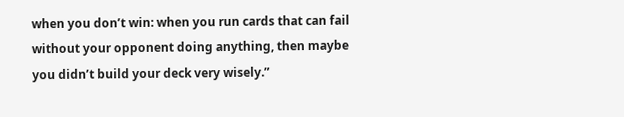when you don’t win: when you run cards that can fail without your opponent doing anything, then maybe you didn’t build your deck very wisely.”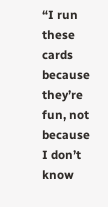“I run these cards because they’re fun, not because I don’t know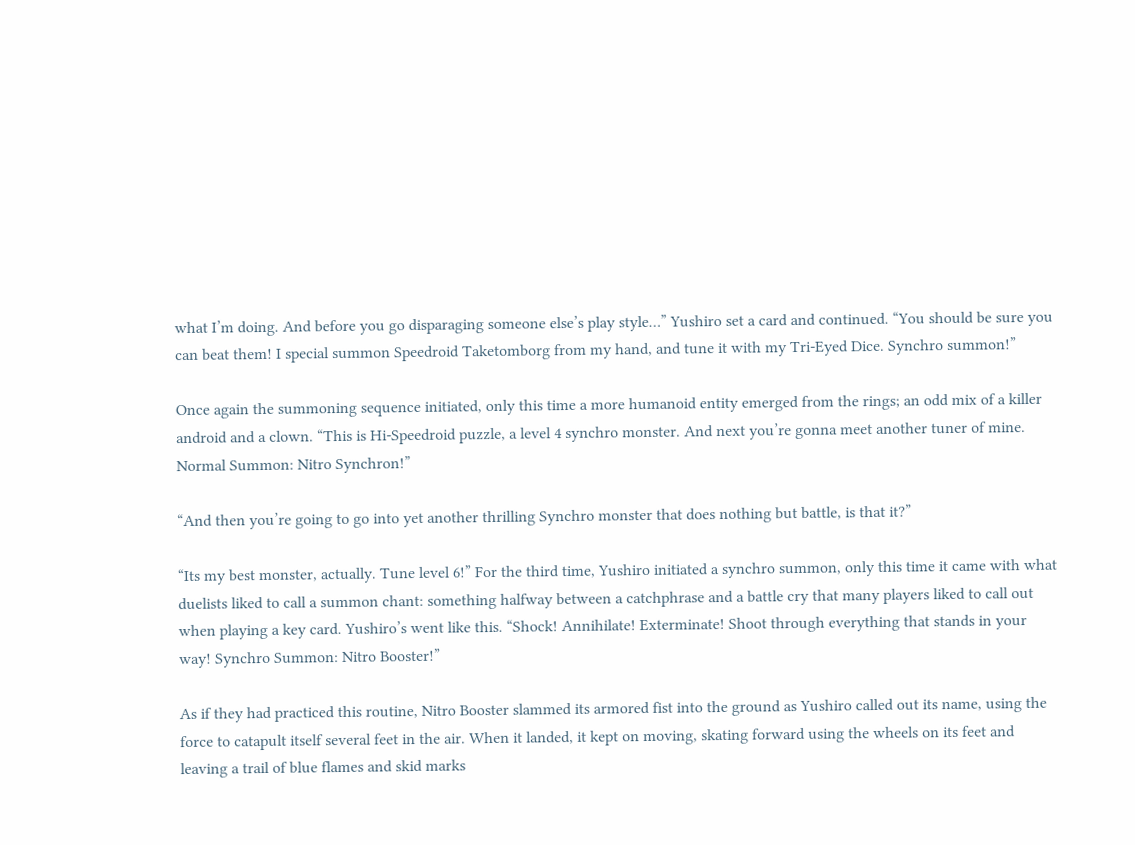what I’m doing. And before you go disparaging someone else’s play style…” Yushiro set a card and continued. “You should be sure you can beat them! I special summon Speedroid Taketomborg from my hand, and tune it with my Tri-Eyed Dice. Synchro summon!”

Once again the summoning sequence initiated, only this time a more humanoid entity emerged from the rings; an odd mix of a killer android and a clown. “This is Hi-Speedroid puzzle, a level 4 synchro monster. And next you’re gonna meet another tuner of mine. Normal Summon: Nitro Synchron!”

“And then you’re going to go into yet another thrilling Synchro monster that does nothing but battle, is that it?”

“Its my best monster, actually. Tune level 6!” For the third time, Yushiro initiated a synchro summon, only this time it came with what duelists liked to call a summon chant: something halfway between a catchphrase and a battle cry that many players liked to call out when playing a key card. Yushiro’s went like this. “Shock! Annihilate! Exterminate! Shoot through everything that stands in your way! Synchro Summon: Nitro Booster!”

As if they had practiced this routine, Nitro Booster slammed its armored fist into the ground as Yushiro called out its name, using the force to catapult itself several feet in the air. When it landed, it kept on moving, skating forward using the wheels on its feet and leaving a trail of blue flames and skid marks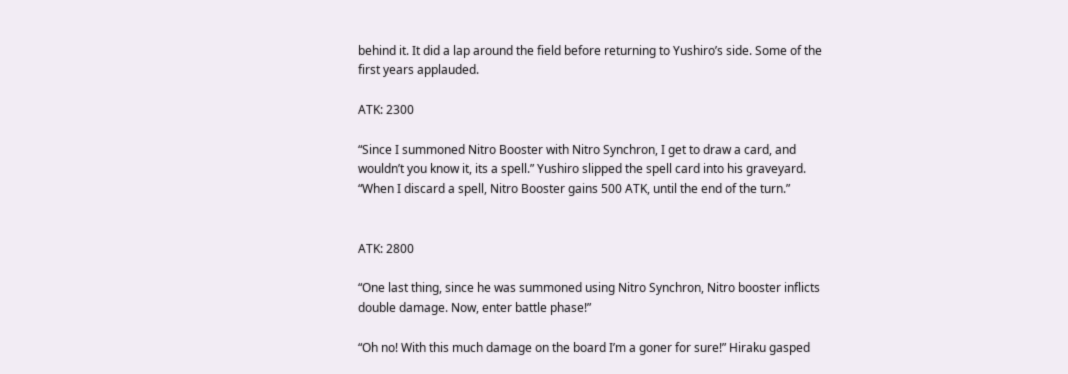behind it. It did a lap around the field before returning to Yushiro’s side. Some of the first years applauded.

ATK: 2300

“Since I summoned Nitro Booster with Nitro Synchron, I get to draw a card, and wouldn’t you know it, its a spell.” Yushiro slipped the spell card into his graveyard. “When I discard a spell, Nitro Booster gains 500 ATK, until the end of the turn.”


ATK: 2800

“One last thing, since he was summoned using Nitro Synchron, Nitro booster inflicts double damage. Now, enter battle phase!”

“Oh no! With this much damage on the board I’m a goner for sure!” Hiraku gasped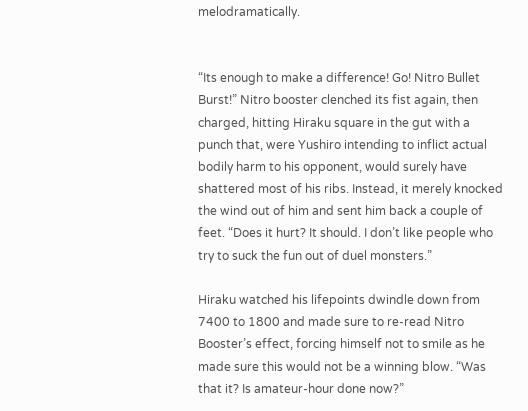melodramatically.


“Its enough to make a difference! Go! Nitro Bullet Burst!” Nitro booster clenched its fist again, then charged, hitting Hiraku square in the gut with a punch that, were Yushiro intending to inflict actual bodily harm to his opponent, would surely have shattered most of his ribs. Instead, it merely knocked the wind out of him and sent him back a couple of feet. “Does it hurt? It should. I don’t like people who try to suck the fun out of duel monsters.”

Hiraku watched his lifepoints dwindle down from 7400 to 1800 and made sure to re-read Nitro Booster’s effect, forcing himself not to smile as he made sure this would not be a winning blow. “Was that it? Is amateur-hour done now?”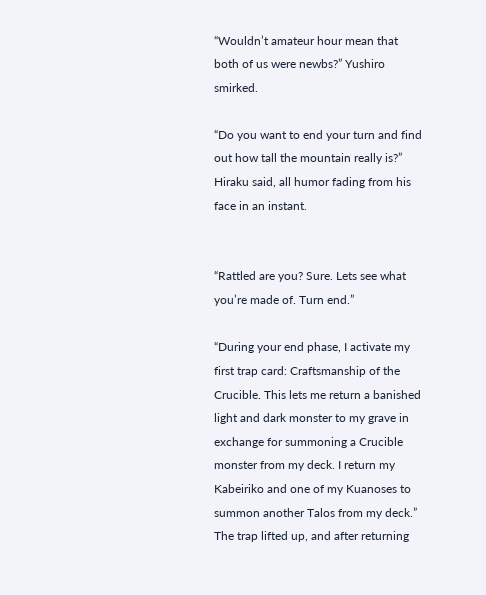“Wouldn’t amateur hour mean that both of us were newbs?” Yushiro smirked.

“Do you want to end your turn and find out how tall the mountain really is?” Hiraku said, all humor fading from his face in an instant.


“Rattled are you? Sure. Lets see what you’re made of. Turn end.”

“During your end phase, I activate my first trap card: Craftsmanship of the Crucible. This lets me return a banished light and dark monster to my grave in exchange for summoning a Crucible monster from my deck. I return my Kabeiriko and one of my Kuanoses to summon another Talos from my deck.” The trap lifted up, and after returning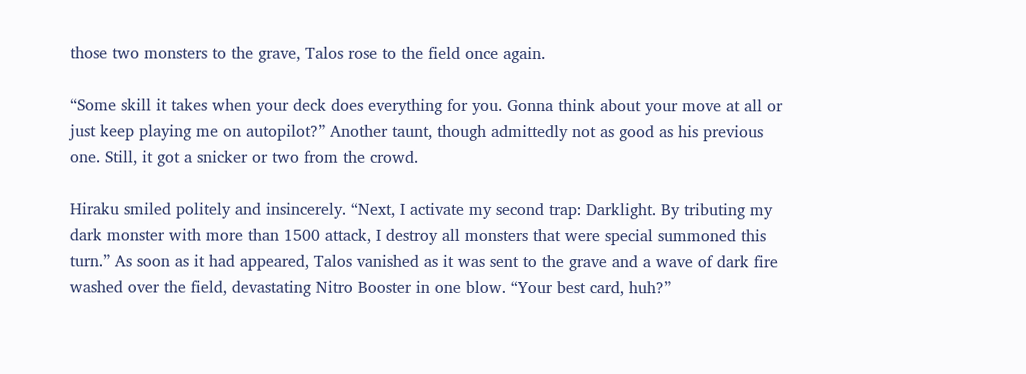those two monsters to the grave, Talos rose to the field once again.

“Some skill it takes when your deck does everything for you. Gonna think about your move at all or just keep playing me on autopilot?” Another taunt, though admittedly not as good as his previous one. Still, it got a snicker or two from the crowd.

Hiraku smiled politely and insincerely. “Next, I activate my second trap: Darklight. By tributing my dark monster with more than 1500 attack, I destroy all monsters that were special summoned this turn.” As soon as it had appeared, Talos vanished as it was sent to the grave and a wave of dark fire washed over the field, devastating Nitro Booster in one blow. “Your best card, huh?”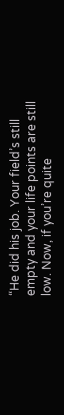“He did his job. Your field’s still empty and your life points are still low. Now, if you’re quite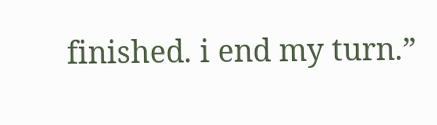finished. i end my turn.”